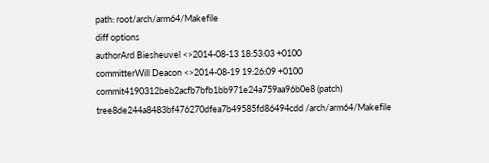path: root/arch/arm64/Makefile
diff options
authorArd Biesheuvel <>2014-08-13 18:53:03 +0100
committerWill Deacon <>2014-08-19 19:26:09 +0100
commit4190312beb2acfb7bfb1bb971e24a759aa96b0e8 (patch)
tree8de244a8483bf476270dfea7b49585fd86494cdd /arch/arm64/Makefile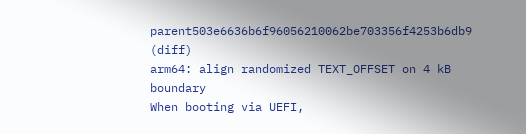parent503e6636b6f96056210062be703356f4253b6db9 (diff)
arm64: align randomized TEXT_OFFSET on 4 kB boundary
When booting via UEFI,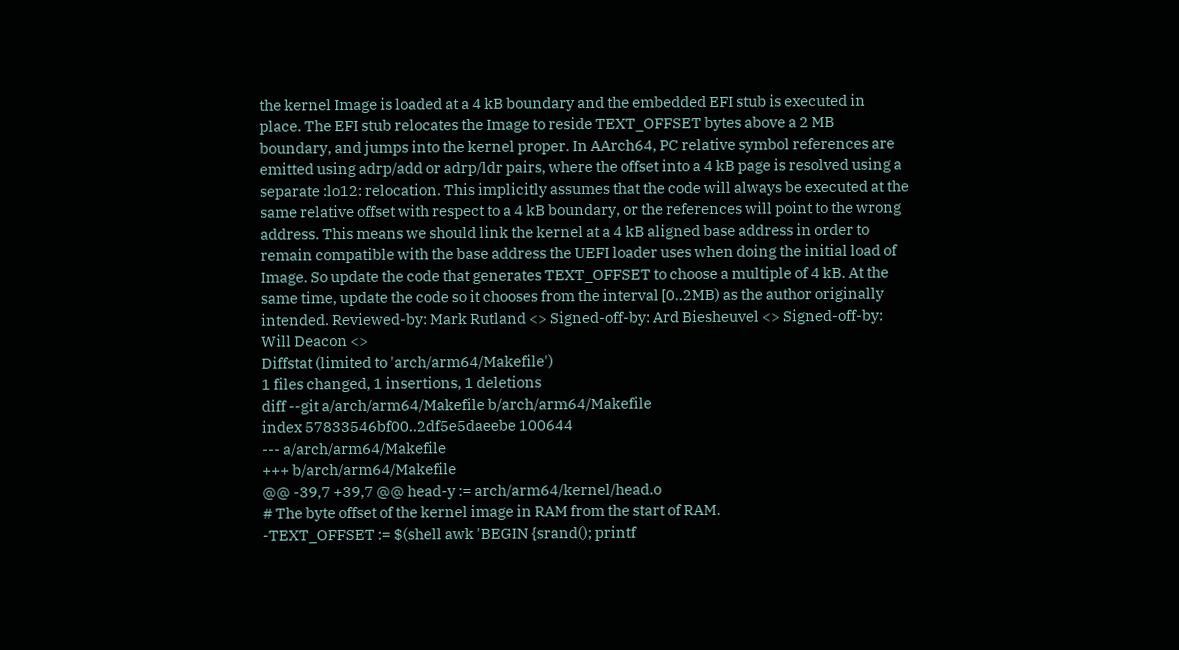the kernel Image is loaded at a 4 kB boundary and the embedded EFI stub is executed in place. The EFI stub relocates the Image to reside TEXT_OFFSET bytes above a 2 MB boundary, and jumps into the kernel proper. In AArch64, PC relative symbol references are emitted using adrp/add or adrp/ldr pairs, where the offset into a 4 kB page is resolved using a separate :lo12: relocation. This implicitly assumes that the code will always be executed at the same relative offset with respect to a 4 kB boundary, or the references will point to the wrong address. This means we should link the kernel at a 4 kB aligned base address in order to remain compatible with the base address the UEFI loader uses when doing the initial load of Image. So update the code that generates TEXT_OFFSET to choose a multiple of 4 kB. At the same time, update the code so it chooses from the interval [0..2MB) as the author originally intended. Reviewed-by: Mark Rutland <> Signed-off-by: Ard Biesheuvel <> Signed-off-by: Will Deacon <>
Diffstat (limited to 'arch/arm64/Makefile')
1 files changed, 1 insertions, 1 deletions
diff --git a/arch/arm64/Makefile b/arch/arm64/Makefile
index 57833546bf00..2df5e5daeebe 100644
--- a/arch/arm64/Makefile
+++ b/arch/arm64/Makefile
@@ -39,7 +39,7 @@ head-y := arch/arm64/kernel/head.o
# The byte offset of the kernel image in RAM from the start of RAM.
-TEXT_OFFSET := $(shell awk 'BEGIN {srand(); printf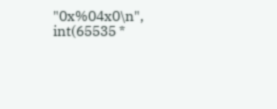"0x%04x0\n", int(65535 *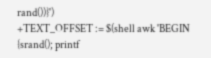rand())}')
+TEXT_OFFSET := $(shell awk 'BEGIN {srand(); printf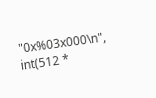"0x%03x000\n", int(512 *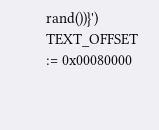rand())}')
TEXT_OFFSET := 0x00080000